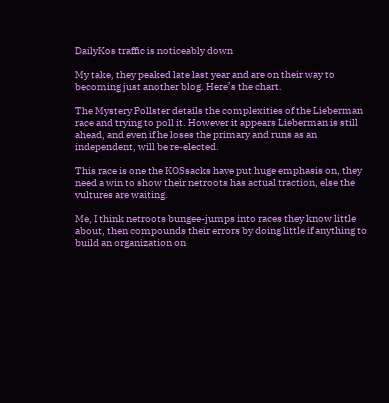DailyKos traffic is noticeably down

My take, they peaked late last year and are on their way to becoming just another blog. Here’s the chart.

The Mystery Pollster details the complexities of the Lieberman race and trying to poll it. However it appears Lieberman is still ahead, and even if he loses the primary and runs as an independent, will be re-elected.

This race is one the KOSsacks have put huge emphasis on, they need a win to show their netroots has actual traction, else the vultures are waiting.

Me, I think netroots bungee-jumps into races they know little about, then compounds their errors by doing little if anything to build an organization on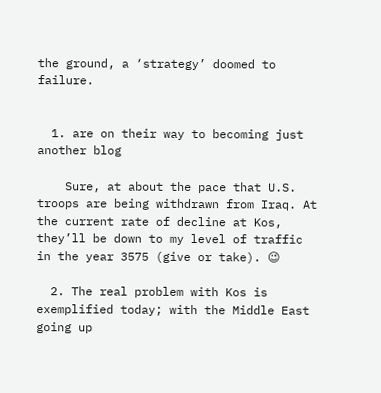the ground, a ‘strategy’ doomed to failure.


  1. are on their way to becoming just another blog

    Sure, at about the pace that U.S. troops are being withdrawn from Iraq. At the current rate of decline at Kos, they’ll be down to my level of traffic in the year 3575 (give or take). 😉

  2. The real problem with Kos is exemplified today; with the Middle East going up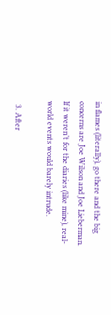in flames (literally), go there and the big concerns are Joe Wilson and Joe Lieberman. If it weren’t for the diaries (like mine), real-world events would barely intrude.

  3. After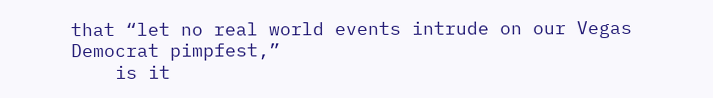that “let no real world events intrude on our Vegas Democrat pimpfest,”
    is it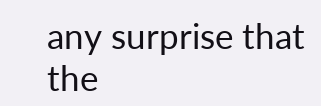any surprise that the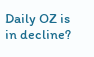Daily OZ is in decline?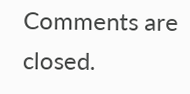Comments are closed.